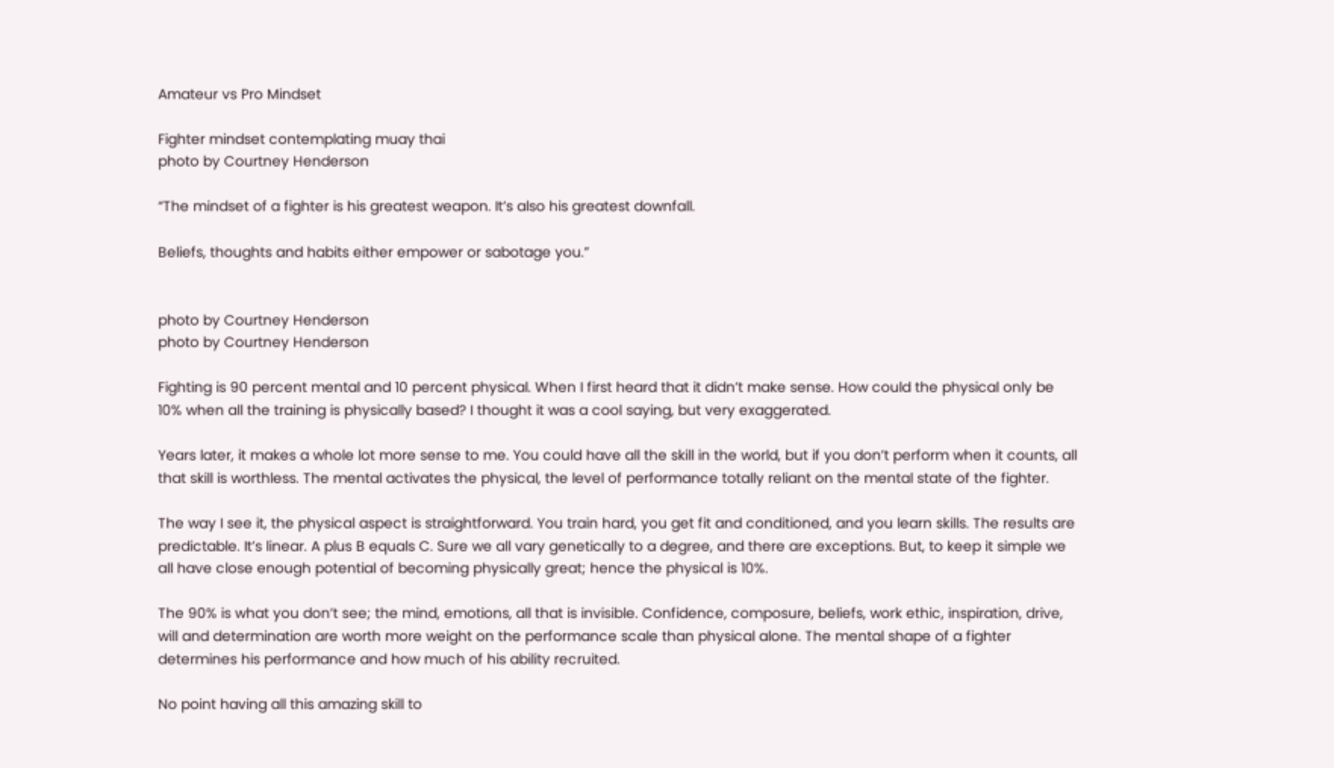Amateur vs Pro Mindset

Fighter mindset contemplating muay thai
photo by Courtney Henderson

“The mindset of a fighter is his greatest weapon. It’s also his greatest downfall.

Beliefs, thoughts and habits either empower or sabotage you.”


photo by Courtney Henderson
photo by Courtney Henderson

Fighting is 90 percent mental and 10 percent physical. When I first heard that it didn’t make sense. How could the physical only be 10% when all the training is physically based? I thought it was a cool saying, but very exaggerated.

Years later, it makes a whole lot more sense to me. You could have all the skill in the world, but if you don’t perform when it counts, all that skill is worthless. The mental activates the physical, the level of performance totally reliant on the mental state of the fighter.

The way I see it, the physical aspect is straightforward. You train hard, you get fit and conditioned, and you learn skills. The results are predictable. It’s linear. A plus B equals C. Sure we all vary genetically to a degree, and there are exceptions. But, to keep it simple we all have close enough potential of becoming physically great; hence the physical is 10%.

The 90% is what you don’t see; the mind, emotions, all that is invisible. Confidence, composure, beliefs, work ethic, inspiration, drive, will and determination are worth more weight on the performance scale than physical alone. The mental shape of a fighter determines his performance and how much of his ability recruited.

No point having all this amazing skill to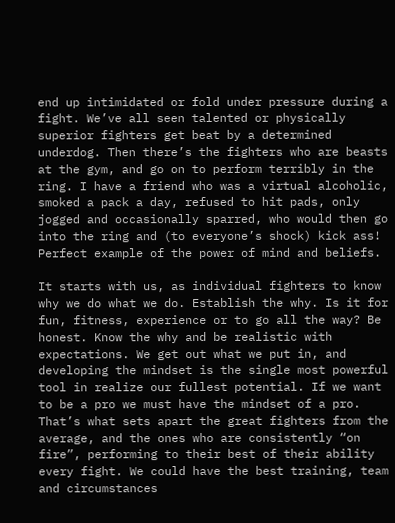end up intimidated or fold under pressure during a fight. We’ve all seen talented or physically superior fighters get beat by a determined underdog. Then there’s the fighters who are beasts at the gym, and go on to perform terribly in the ring. I have a friend who was a virtual alcoholic, smoked a pack a day, refused to hit pads, only jogged and occasionally sparred, who would then go into the ring and (to everyone’s shock) kick ass! Perfect example of the power of mind and beliefs.

It starts with us, as individual fighters to know why we do what we do. Establish the why. Is it for fun, fitness, experience or to go all the way? Be honest. Know the why and be realistic with expectations. We get out what we put in, and developing the mindset is the single most powerful tool in realize our fullest potential. If we want to be a pro we must have the mindset of a pro. That’s what sets apart the great fighters from the average, and the ones who are consistently “on fire”, performing to their best of their ability every fight. We could have the best training, team and circumstances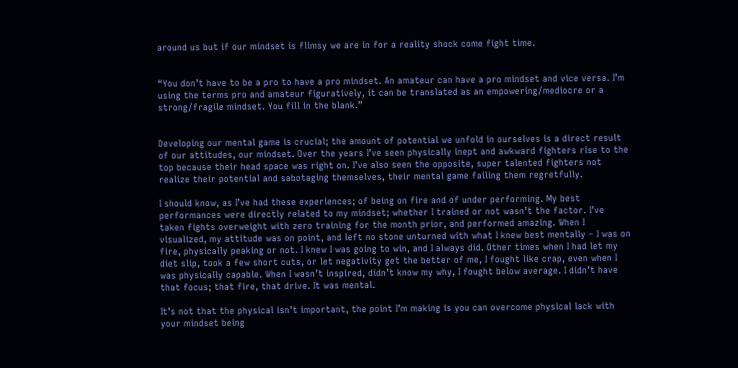around us but if our mindset is flimsy we are in for a reality shock come fight time.


“You don’t have to be a pro to have a pro mindset. An amateur can have a pro mindset and vice versa. I’m using the terms pro and amateur figuratively, it can be translated as an empowering/mediocre or a strong/fragile mindset. You fill in the blank.”


Developing our mental game is crucial; the amount of potential we unfold in ourselves is a direct result of our attitudes, our mindset. Over the years I’ve seen physically inept and awkward fighters rise to the top because their head space was right on. I’ve also seen the opposite, super talented fighters not realize their potential and sabotaging themselves, their mental game failing them regretfully.

I should know, as I’ve had these experiences; of being on fire and of under performing. My best performances were directly related to my mindset; whether I trained or not wasn’t the factor. I’ve taken fights overweight with zero training for the month prior, and performed amazing. When I visualized, my attitude was on point, and left no stone unturned with what I knew best mentally – I was on fire, physically peaking or not. I knew I was going to win, and I always did. Other times when I had let my diet slip, took a few short cuts, or let negativity get the better of me, I fought like crap, even when I was physically capable. When I wasn’t inspired, didn’t know my why, I fought below average. I didn’t have that focus; that fire, that drive. It was mental.

It’s not that the physical isn’t important, the point I’m making is you can overcome physical lack with your mindset being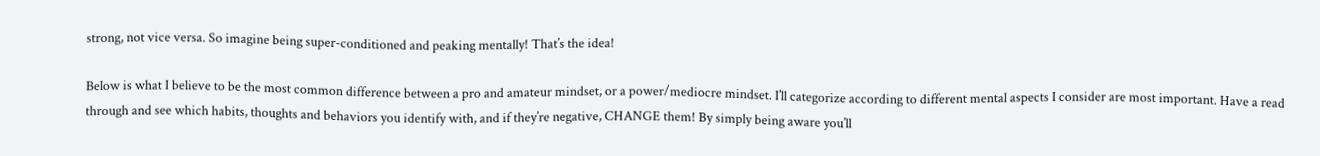strong, not vice versa. So imagine being super-conditioned and peaking mentally! That’s the idea!

Below is what I believe to be the most common difference between a pro and amateur mindset, or a power/mediocre mindset. I’ll categorize according to different mental aspects I consider are most important. Have a read through and see which habits, thoughts and behaviors you identify with, and if they’re negative, CHANGE them! By simply being aware you’ll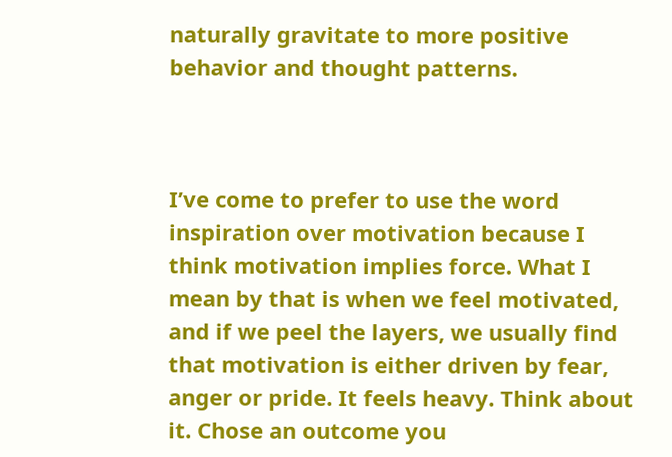naturally gravitate to more positive behavior and thought patterns.



I’ve come to prefer to use the word inspiration over motivation because I think motivation implies force. What I mean by that is when we feel motivated, and if we peel the layers, we usually find that motivation is either driven by fear, anger or pride. It feels heavy. Think about it. Chose an outcome you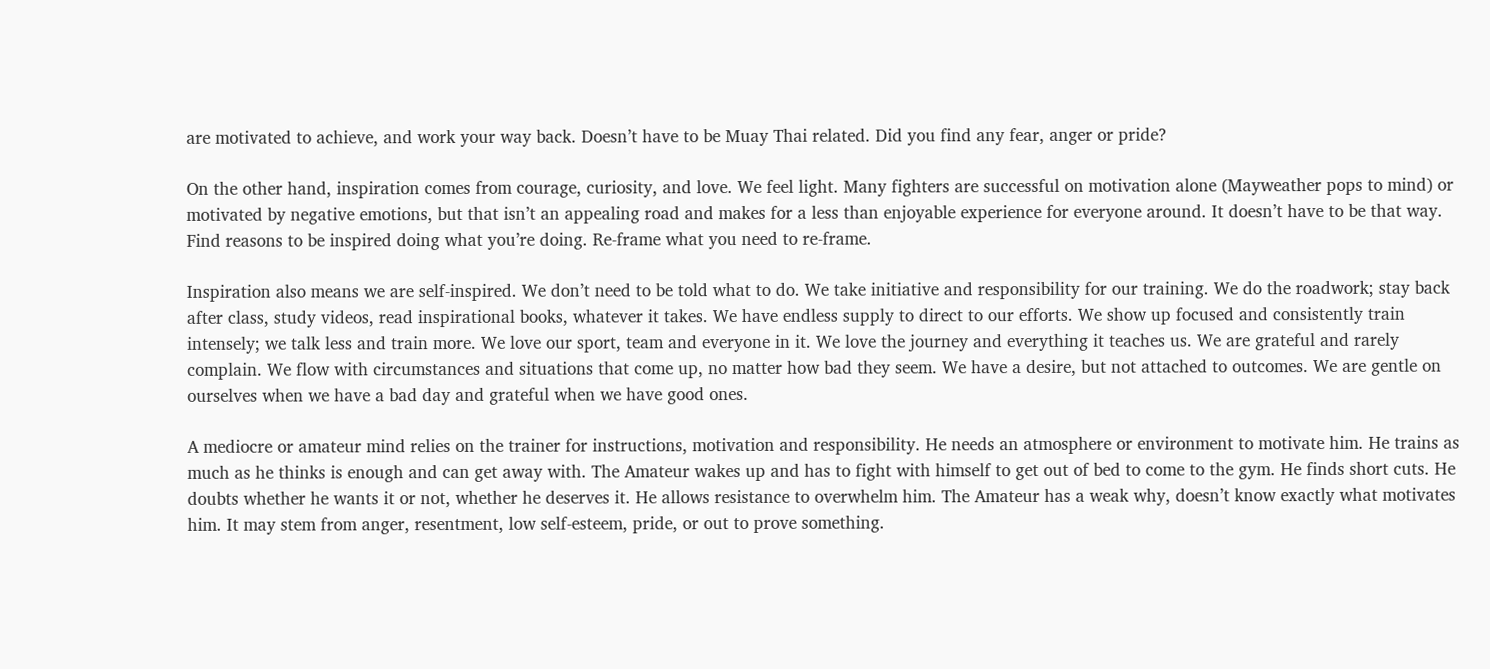are motivated to achieve, and work your way back. Doesn’t have to be Muay Thai related. Did you find any fear, anger or pride?

On the other hand, inspiration comes from courage, curiosity, and love. We feel light. Many fighters are successful on motivation alone (Mayweather pops to mind) or motivated by negative emotions, but that isn’t an appealing road and makes for a less than enjoyable experience for everyone around. It doesn’t have to be that way. Find reasons to be inspired doing what you’re doing. Re-frame what you need to re-frame.

Inspiration also means we are self-inspired. We don’t need to be told what to do. We take initiative and responsibility for our training. We do the roadwork; stay back after class, study videos, read inspirational books, whatever it takes. We have endless supply to direct to our efforts. We show up focused and consistently train intensely; we talk less and train more. We love our sport, team and everyone in it. We love the journey and everything it teaches us. We are grateful and rarely complain. We flow with circumstances and situations that come up, no matter how bad they seem. We have a desire, but not attached to outcomes. We are gentle on ourselves when we have a bad day and grateful when we have good ones.

A mediocre or amateur mind relies on the trainer for instructions, motivation and responsibility. He needs an atmosphere or environment to motivate him. He trains as much as he thinks is enough and can get away with. The Amateur wakes up and has to fight with himself to get out of bed to come to the gym. He finds short cuts. He doubts whether he wants it or not, whether he deserves it. He allows resistance to overwhelm him. The Amateur has a weak why, doesn’t know exactly what motivates him. It may stem from anger, resentment, low self-esteem, pride, or out to prove something.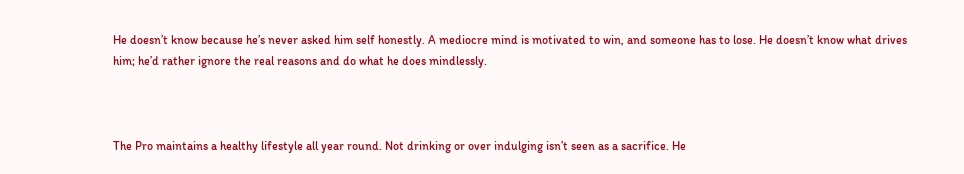He doesn’t know because he’s never asked him self honestly. A mediocre mind is motivated to win, and someone has to lose. He doesn’t know what drives him; he’d rather ignore the real reasons and do what he does mindlessly.



The Pro maintains a healthy lifestyle all year round. Not drinking or over indulging isn’t seen as a sacrifice. He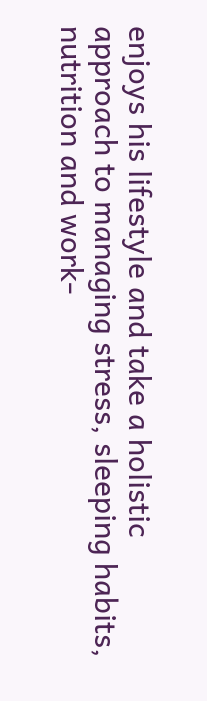enjoys his lifestyle and take a holistic approach to managing stress, sleeping habits, nutrition and work-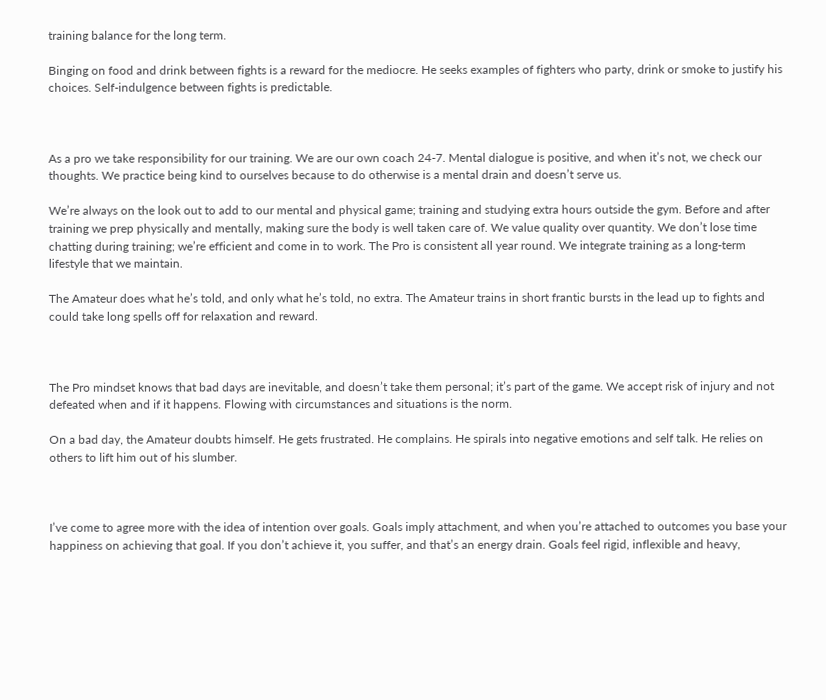training balance for the long term.

Binging on food and drink between fights is a reward for the mediocre. He seeks examples of fighters who party, drink or smoke to justify his choices. Self-indulgence between fights is predictable.



As a pro we take responsibility for our training. We are our own coach 24-7. Mental dialogue is positive, and when it’s not, we check our thoughts. We practice being kind to ourselves because to do otherwise is a mental drain and doesn’t serve us.

We’re always on the look out to add to our mental and physical game; training and studying extra hours outside the gym. Before and after training we prep physically and mentally, making sure the body is well taken care of. We value quality over quantity. We don’t lose time chatting during training; we’re efficient and come in to work. The Pro is consistent all year round. We integrate training as a long-term lifestyle that we maintain.

The Amateur does what he’s told, and only what he’s told, no extra. The Amateur trains in short frantic bursts in the lead up to fights and could take long spells off for relaxation and reward.



The Pro mindset knows that bad days are inevitable, and doesn’t take them personal; it’s part of the game. We accept risk of injury and not defeated when and if it happens. Flowing with circumstances and situations is the norm.

On a bad day, the Amateur doubts himself. He gets frustrated. He complains. He spirals into negative emotions and self talk. He relies on others to lift him out of his slumber.



I’ve come to agree more with the idea of intention over goals. Goals imply attachment, and when you’re attached to outcomes you base your happiness on achieving that goal. If you don’t achieve it, you suffer, and that’s an energy drain. Goals feel rigid, inflexible and heavy,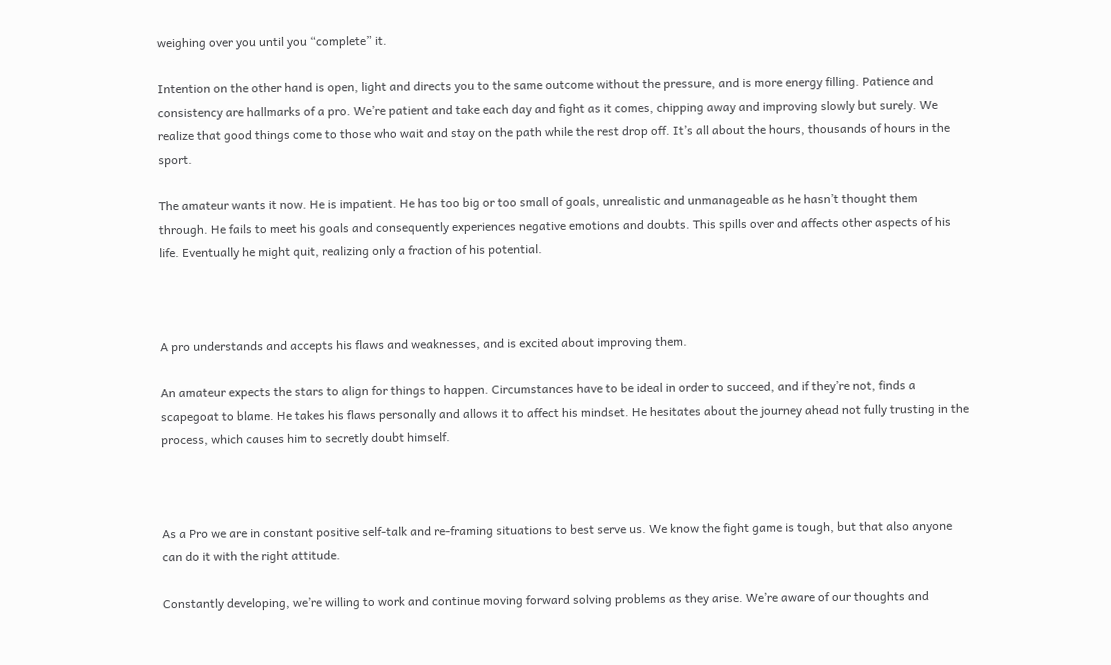weighing over you until you “complete” it.

Intention on the other hand is open, light and directs you to the same outcome without the pressure, and is more energy filling. Patience and consistency are hallmarks of a pro. We’re patient and take each day and fight as it comes, chipping away and improving slowly but surely. We realize that good things come to those who wait and stay on the path while the rest drop off. It’s all about the hours, thousands of hours in the sport.

The amateur wants it now. He is impatient. He has too big or too small of goals, unrealistic and unmanageable as he hasn’t thought them through. He fails to meet his goals and consequently experiences negative emotions and doubts. This spills over and affects other aspects of his life. Eventually he might quit, realizing only a fraction of his potential.



A pro understands and accepts his flaws and weaknesses, and is excited about improving them.

An amateur expects the stars to align for things to happen. Circumstances have to be ideal in order to succeed, and if they’re not, finds a scapegoat to blame. He takes his flaws personally and allows it to affect his mindset. He hesitates about the journey ahead not fully trusting in the process, which causes him to secretly doubt himself.



As a Pro we are in constant positive self-talk and re-framing situations to best serve us. We know the fight game is tough, but that also anyone can do it with the right attitude.

Constantly developing, we’re willing to work and continue moving forward solving problems as they arise. We’re aware of our thoughts and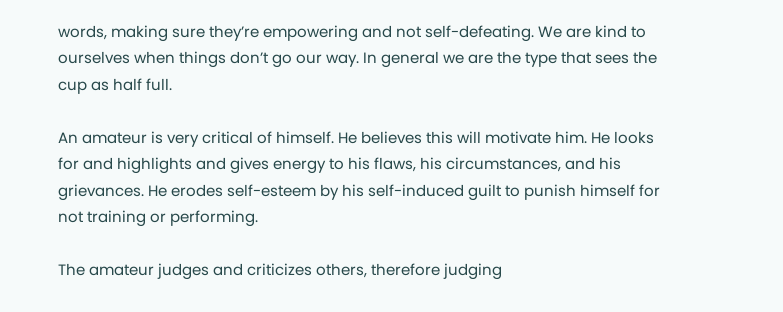words, making sure they’re empowering and not self-defeating. We are kind to ourselves when things don’t go our way. In general we are the type that sees the cup as half full.

An amateur is very critical of himself. He believes this will motivate him. He looks for and highlights and gives energy to his flaws, his circumstances, and his grievances. He erodes self-esteem by his self-induced guilt to punish himself for not training or performing.

The amateur judges and criticizes others, therefore judging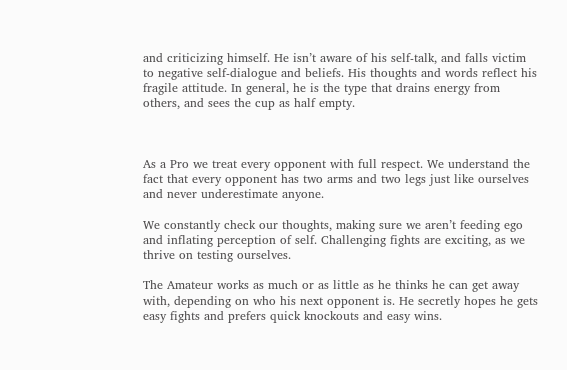and criticizing himself. He isn’t aware of his self-talk, and falls victim to negative self-dialogue and beliefs. His thoughts and words reflect his fragile attitude. In general, he is the type that drains energy from others, and sees the cup as half empty.



As a Pro we treat every opponent with full respect. We understand the fact that every opponent has two arms and two legs just like ourselves and never underestimate anyone.

We constantly check our thoughts, making sure we aren’t feeding ego and inflating perception of self. Challenging fights are exciting, as we thrive on testing ourselves.

The Amateur works as much or as little as he thinks he can get away with, depending on who his next opponent is. He secretly hopes he gets easy fights and prefers quick knockouts and easy wins.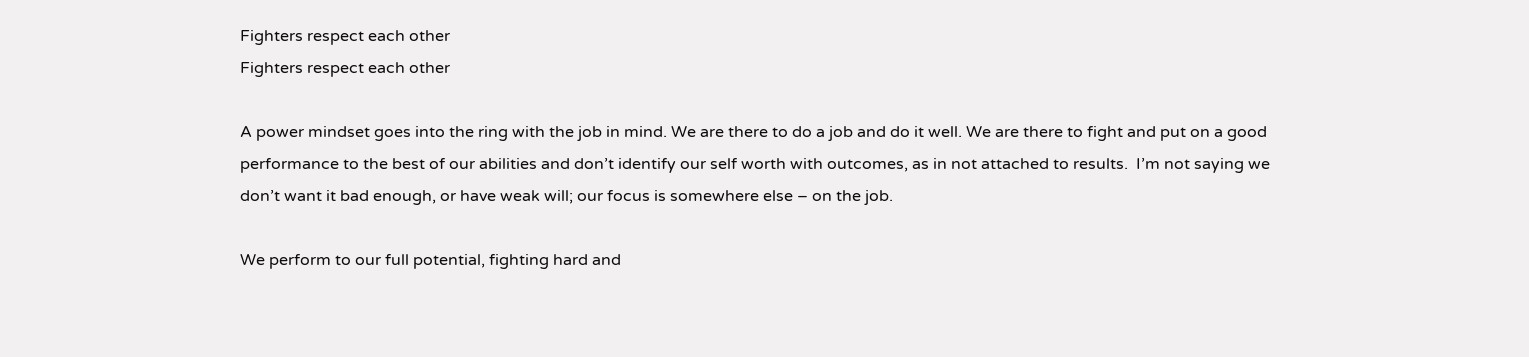Fighters respect each other
Fighters respect each other

A power mindset goes into the ring with the job in mind. We are there to do a job and do it well. We are there to fight and put on a good performance to the best of our abilities and don’t identify our self worth with outcomes, as in not attached to results.  I’m not saying we don’t want it bad enough, or have weak will; our focus is somewhere else – on the job.

We perform to our full potential, fighting hard and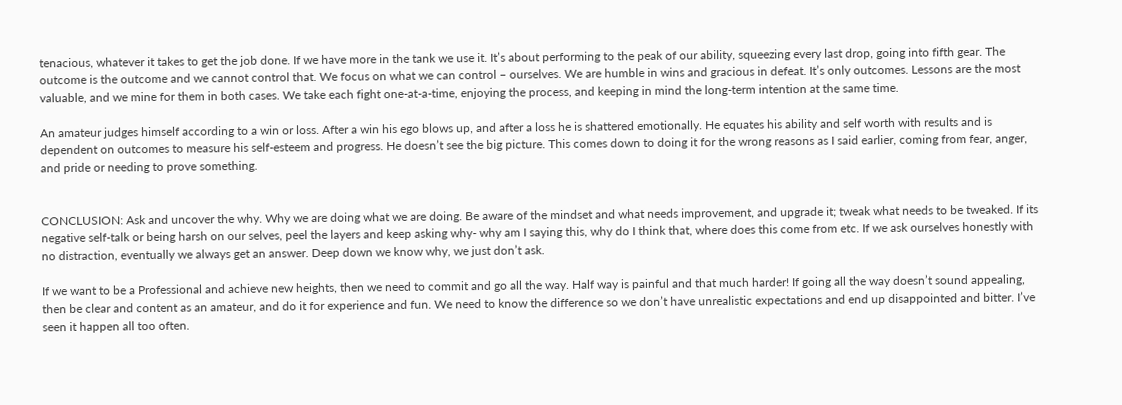tenacious, whatever it takes to get the job done. If we have more in the tank we use it. It’s about performing to the peak of our ability, squeezing every last drop, going into fifth gear. The outcome is the outcome and we cannot control that. We focus on what we can control – ourselves. We are humble in wins and gracious in defeat. It’s only outcomes. Lessons are the most valuable, and we mine for them in both cases. We take each fight one-at-a-time, enjoying the process, and keeping in mind the long-term intention at the same time.

An amateur judges himself according to a win or loss. After a win his ego blows up, and after a loss he is shattered emotionally. He equates his ability and self worth with results and is dependent on outcomes to measure his self-esteem and progress. He doesn’t see the big picture. This comes down to doing it for the wrong reasons as I said earlier, coming from fear, anger, and pride or needing to prove something.


CONCLUSION: Ask and uncover the why. Why we are doing what we are doing. Be aware of the mindset and what needs improvement, and upgrade it; tweak what needs to be tweaked. If its negative self-talk or being harsh on our selves, peel the layers and keep asking why- why am I saying this, why do I think that, where does this come from etc. If we ask ourselves honestly with no distraction, eventually we always get an answer. Deep down we know why, we just don’t ask.

If we want to be a Professional and achieve new heights, then we need to commit and go all the way. Half way is painful and that much harder! If going all the way doesn’t sound appealing, then be clear and content as an amateur, and do it for experience and fun. We need to know the difference so we don’t have unrealistic expectations and end up disappointed and bitter. I’ve seen it happen all too often.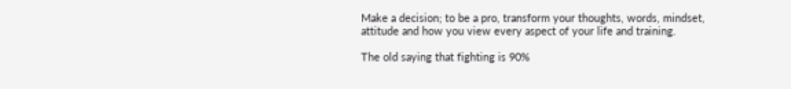Make a decision; to be a pro, transform your thoughts, words, mindset, attitude and how you view every aspect of your life and training.

The old saying that fighting is 90%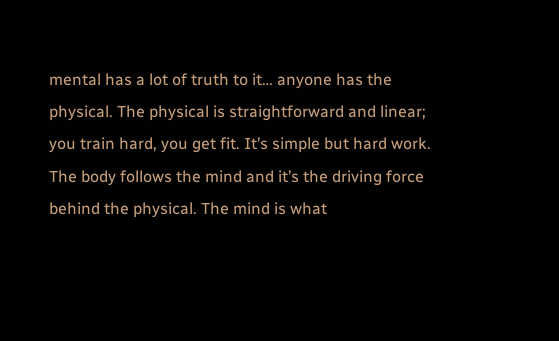mental has a lot of truth to it… anyone has the physical. The physical is straightforward and linear; you train hard, you get fit. It’s simple but hard work. The body follows the mind and it’s the driving force behind the physical. The mind is what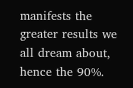manifests the greater results we all dream about, hence the 90%.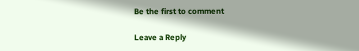Be the first to comment

Leave a Reply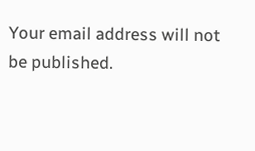Your email address will not be published.